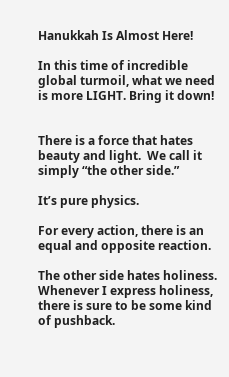Hanukkah Is Almost Here!

In this time of incredible global turmoil, what we need is more LIGHT. Bring it down!


There is a force that hates beauty and light.  We call it simply “the other side.”

It’s pure physics.

For every action, there is an equal and opposite reaction.

The other side hates holiness.  Whenever I express holiness, there is sure to be some kind of pushback.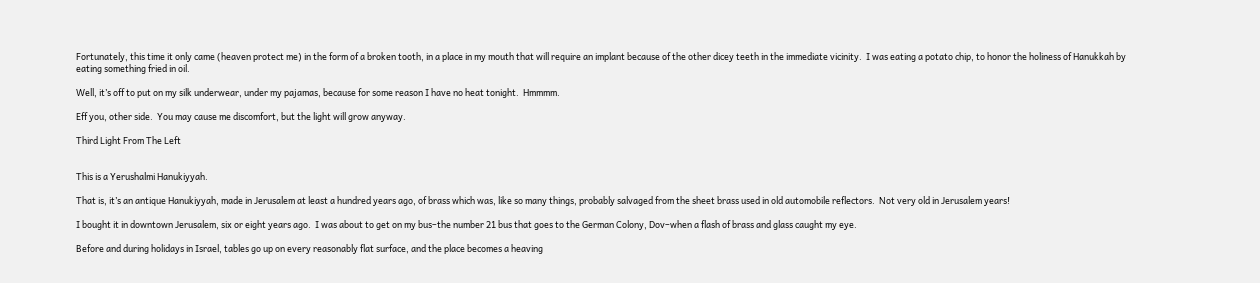Fortunately, this time it only came (heaven protect me) in the form of a broken tooth, in a place in my mouth that will require an implant because of the other dicey teeth in the immediate vicinity.  I was eating a potato chip, to honor the holiness of Hanukkah by eating something fried in oil.

Well, it’s off to put on my silk underwear, under my pajamas, because for some reason I have no heat tonight.  Hmmmm.

Eff you, other side.  You may cause me discomfort, but the light will grow anyway.

Third Light From The Left


This is a Yerushalmi Hanukiyyah.

That is, it’s an antique Hanukiyyah, made in Jerusalem at least a hundred years ago, of brass which was, like so many things, probably salvaged from the sheet brass used in old automobile reflectors.  Not very old in Jerusalem years!

I bought it in downtown Jerusalem, six or eight years ago.  I was about to get on my bus–the number 21 bus that goes to the German Colony, Dov–when a flash of brass and glass caught my eye.

Before and during holidays in Israel, tables go up on every reasonably flat surface, and the place becomes a heaving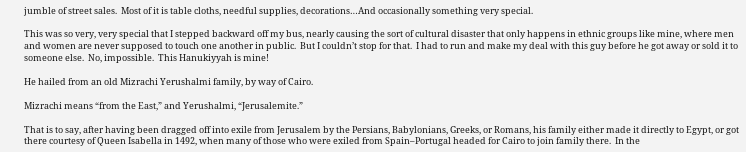jumble of street sales.  Most of it is table cloths, needful supplies, decorations…And occasionally something very special.

This was so very, very special that I stepped backward off my bus, nearly causing the sort of cultural disaster that only happens in ethnic groups like mine, where men and women are never supposed to touch one another in public.  But I couldn’t stop for that.  I had to run and make my deal with this guy before he got away or sold it to someone else.  No, impossible.  This Hanukiyyah is mine!

He hailed from an old Mizrachi Yerushalmi family, by way of Cairo.

Mizrachi means “from the East,” and Yerushalmi, “Jerusalemite.”

That is to say, after having been dragged off into exile from Jerusalem by the Persians, Babylonians, Greeks, or Romans, his family either made it directly to Egypt, or got there courtesy of Queen Isabella in 1492, when many of those who were exiled from Spain–Portugal headed for Cairo to join family there.  In the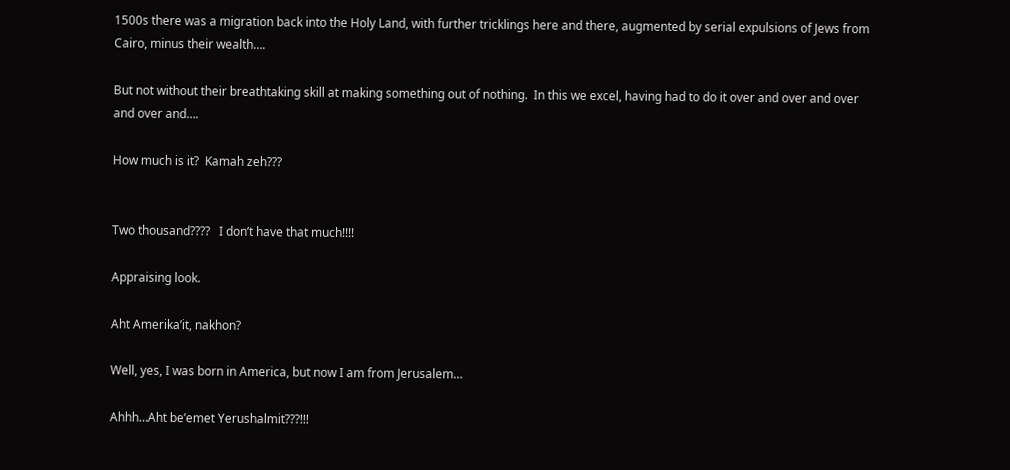1500s there was a migration back into the Holy Land, with further tricklings here and there, augmented by serial expulsions of Jews from Cairo, minus their wealth….

But not without their breathtaking skill at making something out of nothing.  In this we excel, having had to do it over and over and over and over and….

How much is it?  Kamah zeh???


Two thousand????   I don’t have that much!!!!

Appraising look.

Aht Amerika’it, nakhon?

Well, yes, I was born in America, but now I am from Jerusalem…

Ahhh…Aht be’emet Yerushalmit???!!!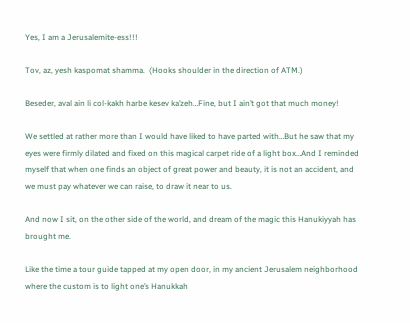Yes, I am a Jerusalemite-ess!!!

Tov, az, yesh kaspomat shamma.  (Hooks shoulder in the direction of ATM.)

Beseder, aval ain li col-kakh harbe kesev ka’zeh…Fine, but I ain’t got that much money!

We settled at rather more than I would have liked to have parted with…But he saw that my eyes were firmly dilated and fixed on this magical carpet ride of a light box…And I reminded myself that when one finds an object of great power and beauty, it is not an accident, and we must pay whatever we can raise, to draw it near to us.

And now I sit, on the other side of the world, and dream of the magic this Hanukiyyah has brought me.

Like the time a tour guide tapped at my open door, in my ancient Jerusalem neighborhood where the custom is to light one’s Hanukkah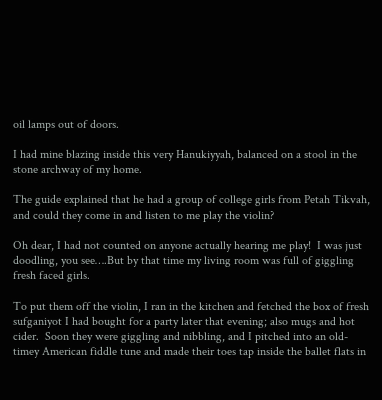oil lamps out of doors.

I had mine blazing inside this very Hanukiyyah, balanced on a stool in the stone archway of my home.

The guide explained that he had a group of college girls from Petah Tikvah, and could they come in and listen to me play the violin?

Oh dear, I had not counted on anyone actually hearing me play!  I was just doodling, you see….But by that time my living room was full of giggling fresh faced girls.

To put them off the violin, I ran in the kitchen and fetched the box of fresh sufganiyot I had bought for a party later that evening; also mugs and hot cider.  Soon they were giggling and nibbling, and I pitched into an old-timey American fiddle tune and made their toes tap inside the ballet flats in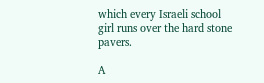which every Israeli school girl runs over the hard stone pavers.

A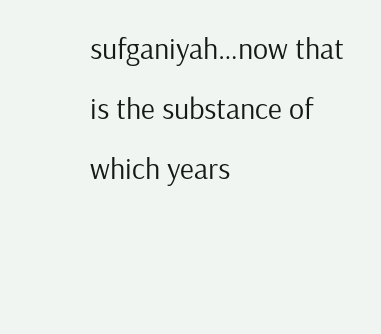sufganiyah…now that is the substance of which years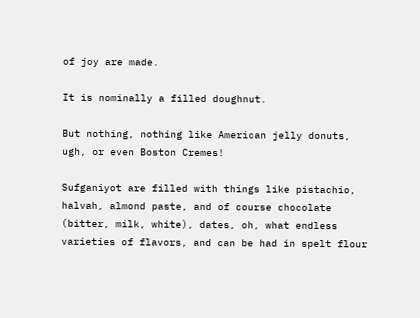of joy are made.

It is nominally a filled doughnut.

But nothing, nothing like American jelly donuts, ugh, or even Boston Cremes!

Sufganiyot are filled with things like pistachio, halvah, almond paste, and of course chocolate (bitter, milk, white), dates, oh, what endless varieties of flavors, and can be had in spelt flour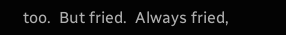too.  But fried.  Always fried,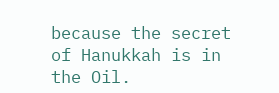because the secret of Hanukkah is in the Oil.